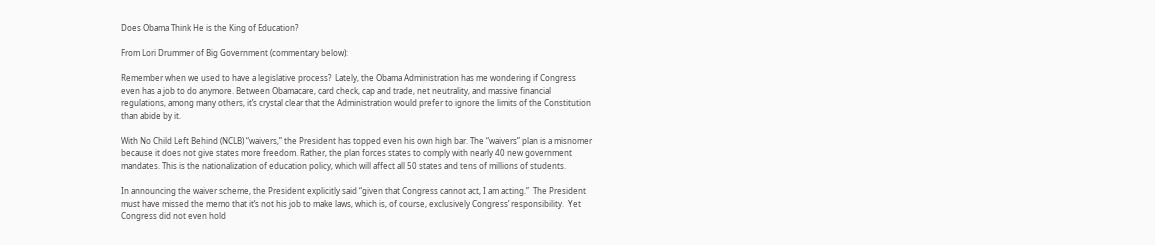Does Obama Think He is the King of Education?

From Lori Drummer of Big Government (commentary below):

Remember when we used to have a legislative process?  Lately, the Obama Administration has me wondering if Congress even has a job to do anymore. Between Obamacare, card check, cap and trade, net neutrality, and massive financial regulations, among many others, it’s crystal clear that the Administration would prefer to ignore the limits of the Constitution than abide by it.

With No Child Left Behind (NCLB) “waivers,” the President has topped even his own high bar. The “waivers” plan is a misnomer because it does not give states more freedom. Rather, the plan forces states to comply with nearly 40 new government mandates. This is the nationalization of education policy, which will affect all 50 states and tens of millions of students.

In announcing the waiver scheme, the President explicitly said “given that Congress cannot act, I am acting.”  The President must have missed the memo that it’s not his job to make laws, which is, of course, exclusively Congress’ responsibility.  Yet Congress did not even hold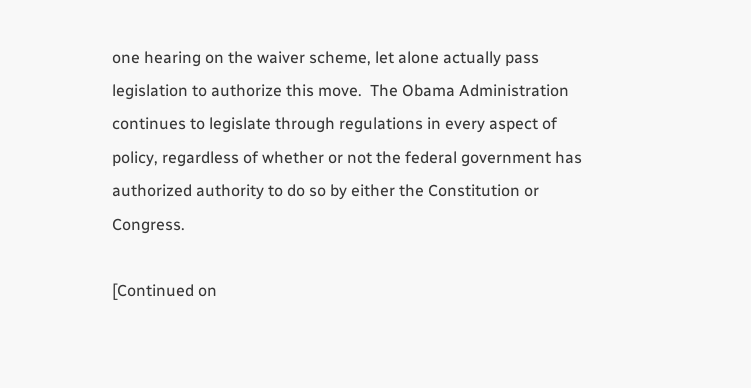one hearing on the waiver scheme, let alone actually pass legislation to authorize this move.  The Obama Administration continues to legislate through regulations in every aspect of policy, regardless of whether or not the federal government has authorized authority to do so by either the Constitution or Congress.

[Continued on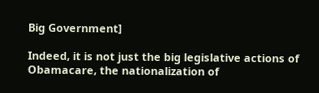Big Government]

Indeed, it is not just the big legislative actions of Obamacare, the nationalization of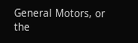General Motors, or the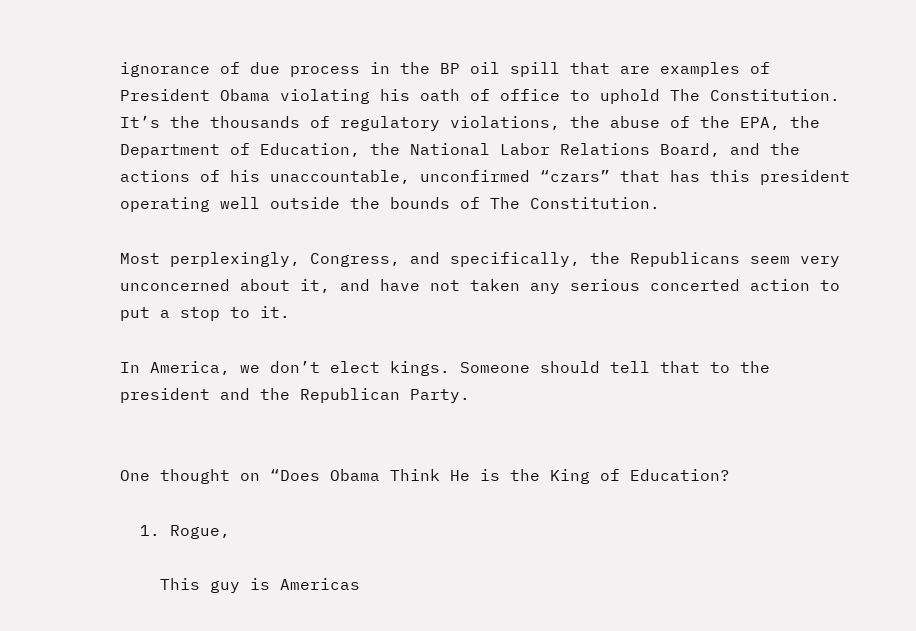ignorance of due process in the BP oil spill that are examples of President Obama violating his oath of office to uphold The Constitution.  It’s the thousands of regulatory violations, the abuse of the EPA, the Department of Education, the National Labor Relations Board, and the actions of his unaccountable, unconfirmed “czars” that has this president operating well outside the bounds of The Constitution.

Most perplexingly, Congress, and specifically, the Republicans seem very unconcerned about it, and have not taken any serious concerted action to put a stop to it.

In America, we don’t elect kings. Someone should tell that to the president and the Republican Party.


One thought on “Does Obama Think He is the King of Education?

  1. Rogue,

    This guy is Americas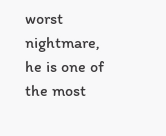worst nightmare, he is one of the most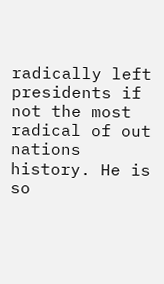radically left presidents if not the most radical of out nations history. He is so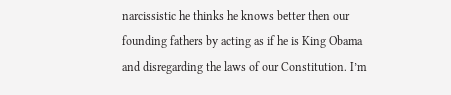narcissistic he thinks he knows better then our founding fathers by acting as if he is King Obama and disregarding the laws of our Constitution. I’m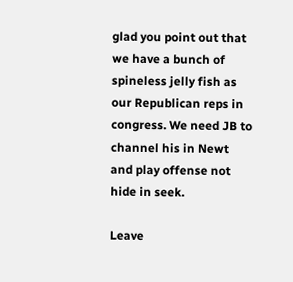glad you point out that we have a bunch of spineless jelly fish as our Republican reps in congress. We need JB to channel his in Newt and play offense not hide in seek.

Leave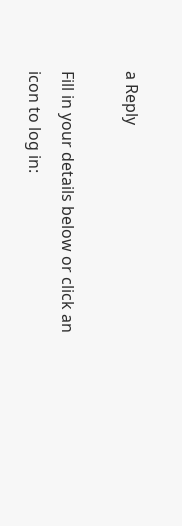a Reply

Fill in your details below or click an icon to log in: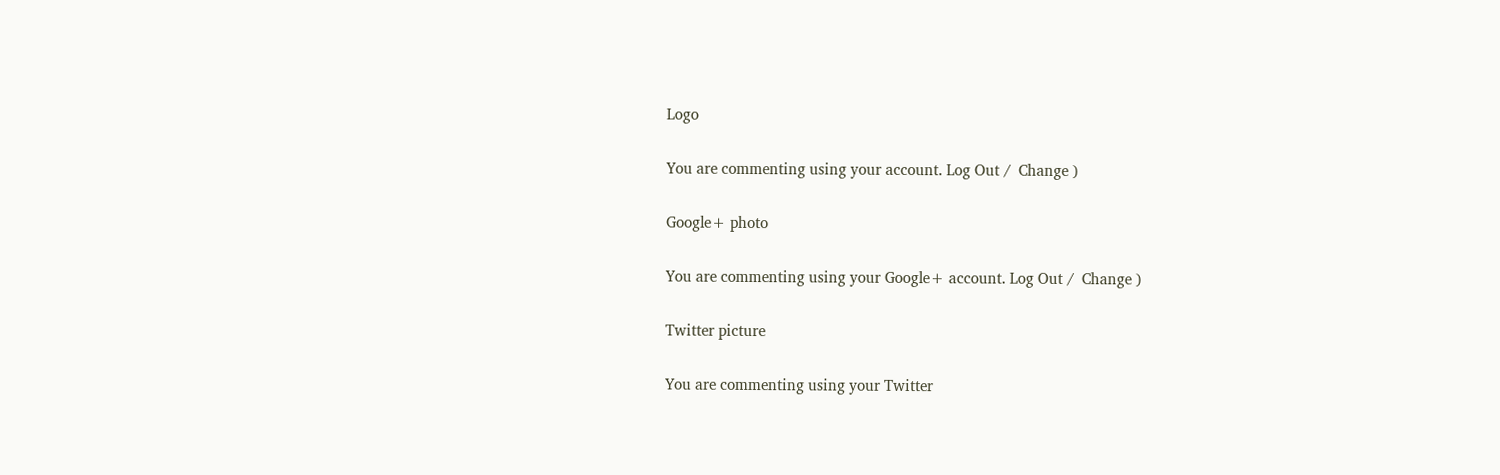Logo

You are commenting using your account. Log Out /  Change )

Google+ photo

You are commenting using your Google+ account. Log Out /  Change )

Twitter picture

You are commenting using your Twitter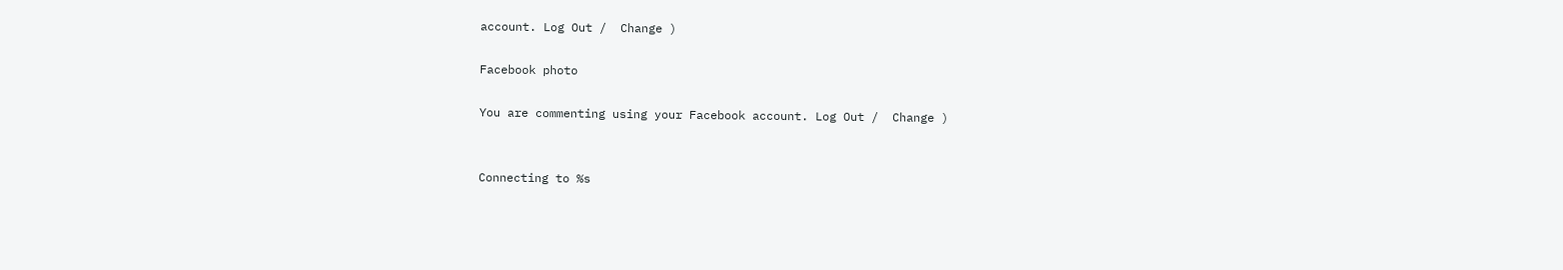account. Log Out /  Change )

Facebook photo

You are commenting using your Facebook account. Log Out /  Change )


Connecting to %s